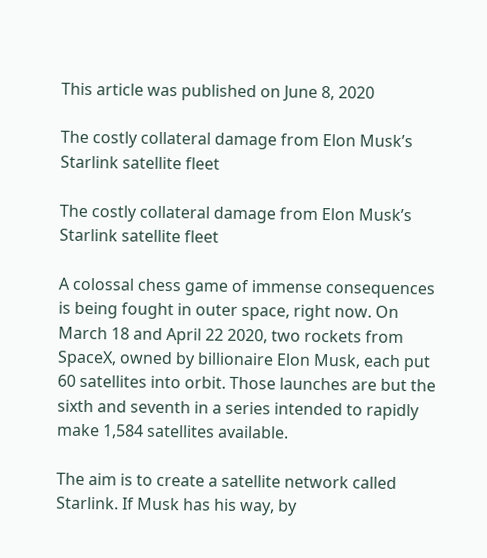This article was published on June 8, 2020

The costly collateral damage from Elon Musk’s Starlink satellite fleet

The costly collateral damage from Elon Musk’s Starlink satellite fleet

A colossal chess game of immense consequences is being fought in outer space, right now. On March 18 and April 22 2020, two rockets from SpaceX, owned by billionaire Elon Musk, each put 60 satellites into orbit. Those launches are but the sixth and seventh in a series intended to rapidly make 1,584 satellites available.

The aim is to create a satellite network called Starlink. If Musk has his way, by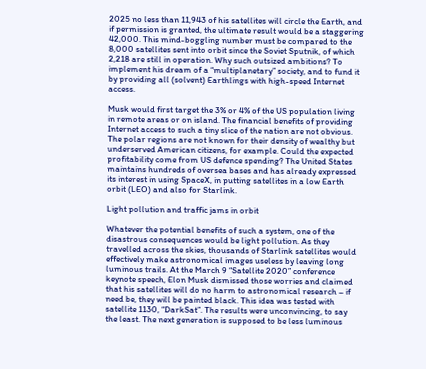2025 no less than 11,943 of his satellites will circle the Earth, and if permission is granted, the ultimate result would be a staggering 42,000. This mind-boggling number must be compared to the 8,000 satellites sent into orbit since the Soviet Sputnik, of which 2,218 are still in operation. Why such outsized ambitions? To implement his dream of a “multiplanetary” society, and to fund it by providing all (solvent) Earthlings with high-speed Internet access.

Musk would first target the 3% or 4% of the US population living in remote areas or on island. The financial benefits of providing Internet access to such a tiny slice of the nation are not obvious. The polar regions are not known for their density of wealthy but underserved American citizens, for example. Could the expected profitability come from US defence spending? The United States maintains hundreds of oversea bases and has already expressed its interest in using SpaceX, in putting satellites in a low Earth orbit (LEO) and also for Starlink.

Light pollution and traffic jams in orbit

Whatever the potential benefits of such a system, one of the disastrous consequences would be light pollution. As they travelled across the skies, thousands of Starlink satellites would effectively make astronomical images useless by leaving long luminous trails. At the March 9 “Satellite 2020” conference keynote speech, Elon Musk dismissed those worries and claimed that his satellites will do no harm to astronomical research – if need be, they will be painted black. This idea was tested with satellite 1130, “DarkSat”. The results were unconvincing, to say the least. The next generation is supposed to be less luminous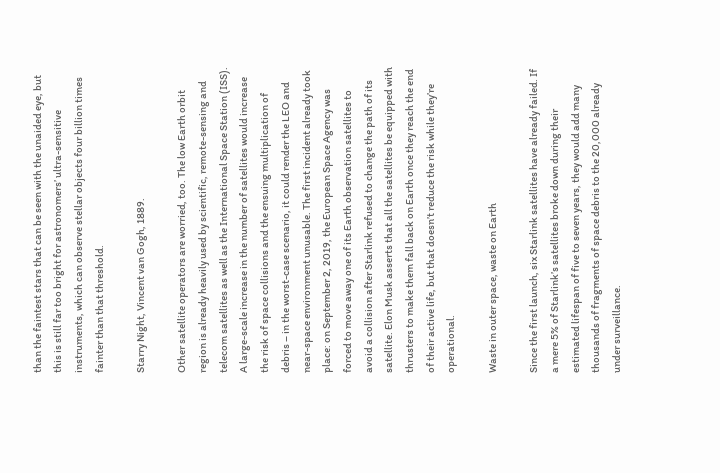than the faintest stars that can be seen with the unaided eye, but this is still far too bright for astronomers’ ultra-sensitive instruments, which can observe stellar objects four billion times fainter than that threshold.

Starry Night, Vincent van Gogh, 1889.

Other satellite operators are worried, too. The low Earth orbit region is already heavily used by scientific, remote-sensing and telecom satellites as well as the International Space Station (ISS). A large-scale increase in the number of satellites would increase the risk of space collisions and the ensuing multiplication of debris – in the worst-case scenario, it could render the LEO and near-space environment unusable. The first incident already took place: on September 2, 2019, the European Space Agency was forced to move away one of its Earth observation satellites to avoid a collision after Starlink refused to change the path of its satellite. Elon Musk asserts that all the satellites be equipped with thrusters to make them fall back on Earth once they reach the end of their active life, but that doesn’t reduce the risk while they’re operational.

Waste in outer space, waste on Earth

Since the first launch, six Starlink satellites have already failed. If a mere 5% of Starlink’s satellites broke down during their estimated lifespan of five to seven years, they would add many thousands of fragments of space debris to the 20,000 already under surveillance.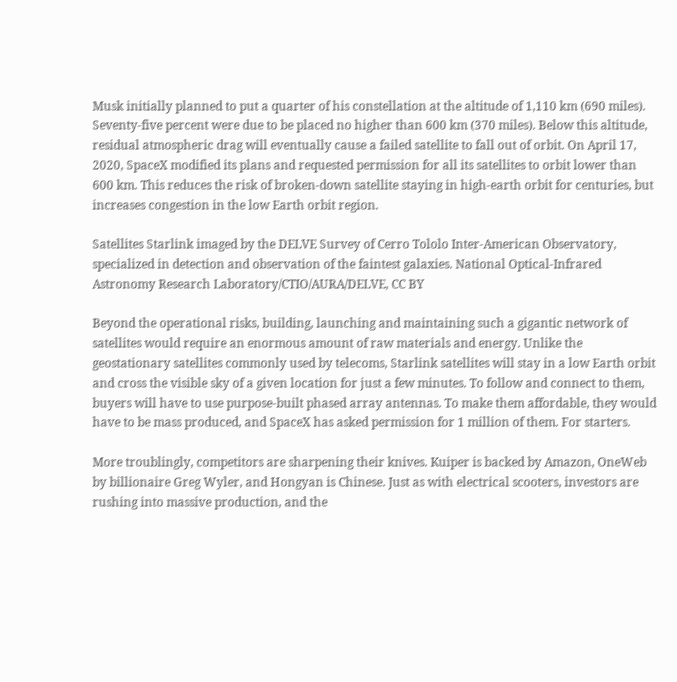Musk initially planned to put a quarter of his constellation at the altitude of 1,110 km (690 miles). Seventy-five percent were due to be placed no higher than 600 km (370 miles). Below this altitude, residual atmospheric drag will eventually cause a failed satellite to fall out of orbit. On April 17, 2020, SpaceX modified its plans and requested permission for all its satellites to orbit lower than 600 km. This reduces the risk of broken-down satellite staying in high-earth orbit for centuries, but increases congestion in the low Earth orbit region.

Satellites Starlink imaged by the DELVE Survey of Cerro Tololo Inter-American Observatory, specialized in detection and observation of the faintest galaxies. National Optical-Infrared Astronomy Research Laboratory/CTIO/AURA/DELVE, CC BY

Beyond the operational risks, building, launching and maintaining such a gigantic network of satellites would require an enormous amount of raw materials and energy. Unlike the geostationary satellites commonly used by telecoms, Starlink satellites will stay in a low Earth orbit and cross the visible sky of a given location for just a few minutes. To follow and connect to them, buyers will have to use purpose-built phased array antennas. To make them affordable, they would have to be mass produced, and SpaceX has asked permission for 1 million of them. For starters.

More troublingly, competitors are sharpening their knives. Kuiper is backed by Amazon, OneWeb by billionaire Greg Wyler, and Hongyan is Chinese. Just as with electrical scooters, investors are rushing into massive production, and the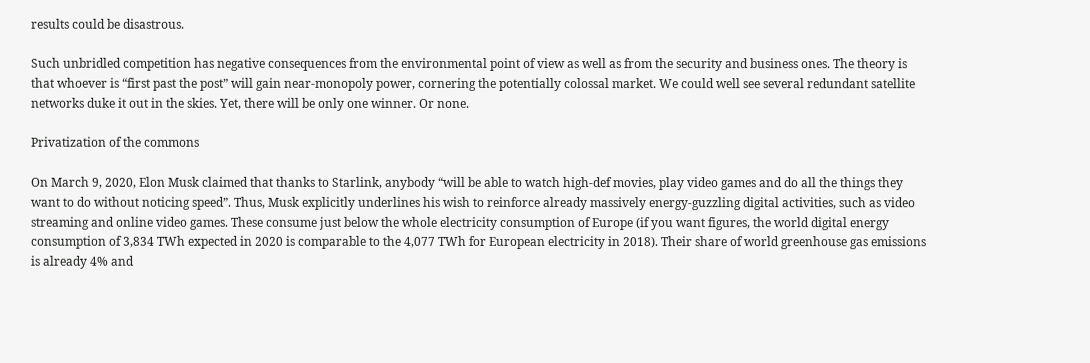results could be disastrous.

Such unbridled competition has negative consequences from the environmental point of view as well as from the security and business ones. The theory is that whoever is “first past the post” will gain near-monopoly power, cornering the potentially colossal market. We could well see several redundant satellite networks duke it out in the skies. Yet, there will be only one winner. Or none.

Privatization of the commons

On March 9, 2020, Elon Musk claimed that thanks to Starlink, anybody “will be able to watch high-def movies, play video games and do all the things they want to do without noticing speed”. Thus, Musk explicitly underlines his wish to reinforce already massively energy-guzzling digital activities, such as video streaming and online video games. These consume just below the whole electricity consumption of Europe (if you want figures, the world digital energy consumption of 3,834 TWh expected in 2020 is comparable to the 4,077 TWh for European electricity in 2018). Their share of world greenhouse gas emissions is already 4% and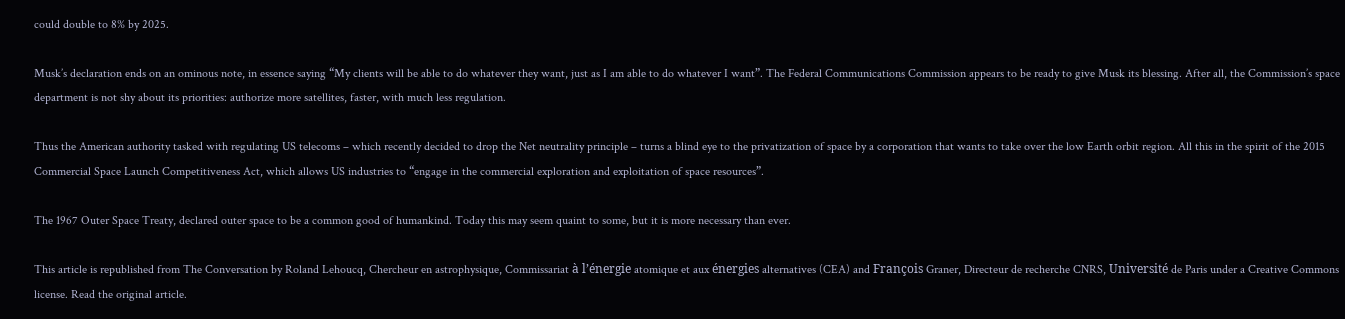could double to 8% by 2025.

Musk’s declaration ends on an ominous note, in essence saying “My clients will be able to do whatever they want, just as I am able to do whatever I want”. The Federal Communications Commission appears to be ready to give Musk its blessing. After all, the Commission’s space department is not shy about its priorities: authorize more satellites, faster, with much less regulation.

Thus the American authority tasked with regulating US telecoms – which recently decided to drop the Net neutrality principle – turns a blind eye to the privatization of space by a corporation that wants to take over the low Earth orbit region. All this in the spirit of the 2015 Commercial Space Launch Competitiveness Act, which allows US industries to “engage in the commercial exploration and exploitation of space resources”.

The 1967 Outer Space Treaty, declared outer space to be a common good of humankind. Today this may seem quaint to some, but it is more necessary than ever.

This article is republished from The Conversation by Roland Lehoucq, Chercheur en astrophysique, Commissariat à l’énergie atomique et aux énergies alternatives (CEA) and François Graner, Directeur de recherche CNRS, Université de Paris under a Creative Commons license. Read the original article.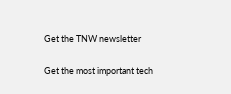Get the TNW newsletter

Get the most important tech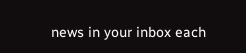news in your inbox each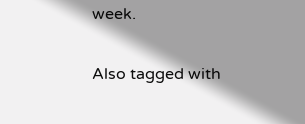week.

Also tagged with